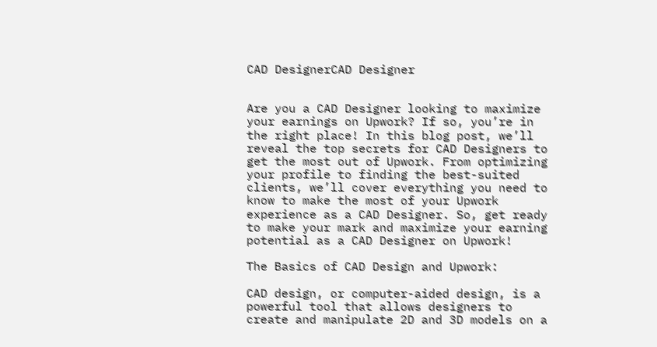CAD DesignerCAD Designer


Are you a CAD Designer looking to maximize your earnings on Upwork? If so, you’re in the right place! In this blog post, we’ll reveal the top secrets for CAD Designers to get the most out of Upwork. From optimizing your profile to finding the best-suited clients, we’ll cover everything you need to know to make the most of your Upwork experience as a CAD Designer. So, get ready to make your mark and maximize your earning potential as a CAD Designer on Upwork!

The Basics of CAD Design and Upwork:

CAD design, or computer-aided design, is a powerful tool that allows designers to create and manipulate 2D and 3D models on a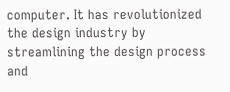computer. It has revolutionized the design industry by streamlining the design process and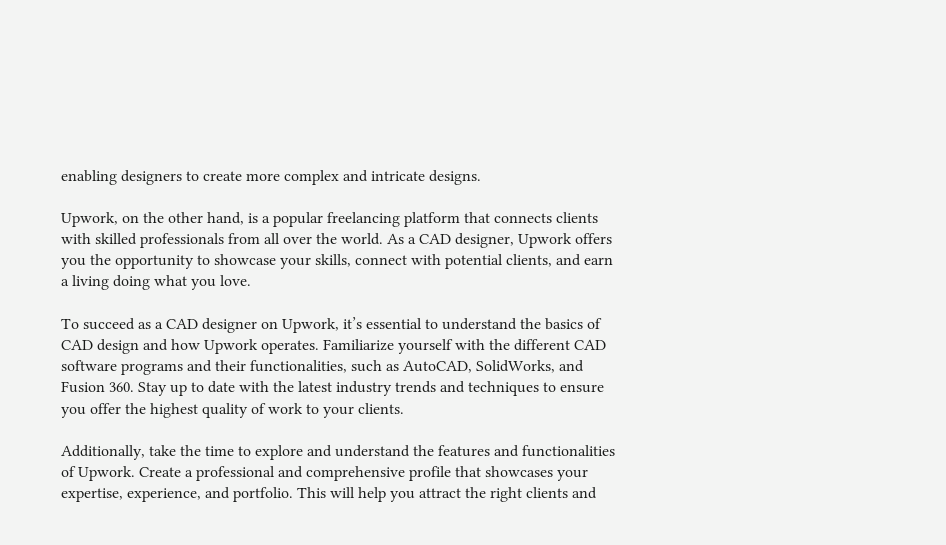enabling designers to create more complex and intricate designs.

Upwork, on the other hand, is a popular freelancing platform that connects clients with skilled professionals from all over the world. As a CAD designer, Upwork offers you the opportunity to showcase your skills, connect with potential clients, and earn a living doing what you love.

To succeed as a CAD designer on Upwork, it’s essential to understand the basics of CAD design and how Upwork operates. Familiarize yourself with the different CAD software programs and their functionalities, such as AutoCAD, SolidWorks, and Fusion 360. Stay up to date with the latest industry trends and techniques to ensure you offer the highest quality of work to your clients.

Additionally, take the time to explore and understand the features and functionalities of Upwork. Create a professional and comprehensive profile that showcases your expertise, experience, and portfolio. This will help you attract the right clients and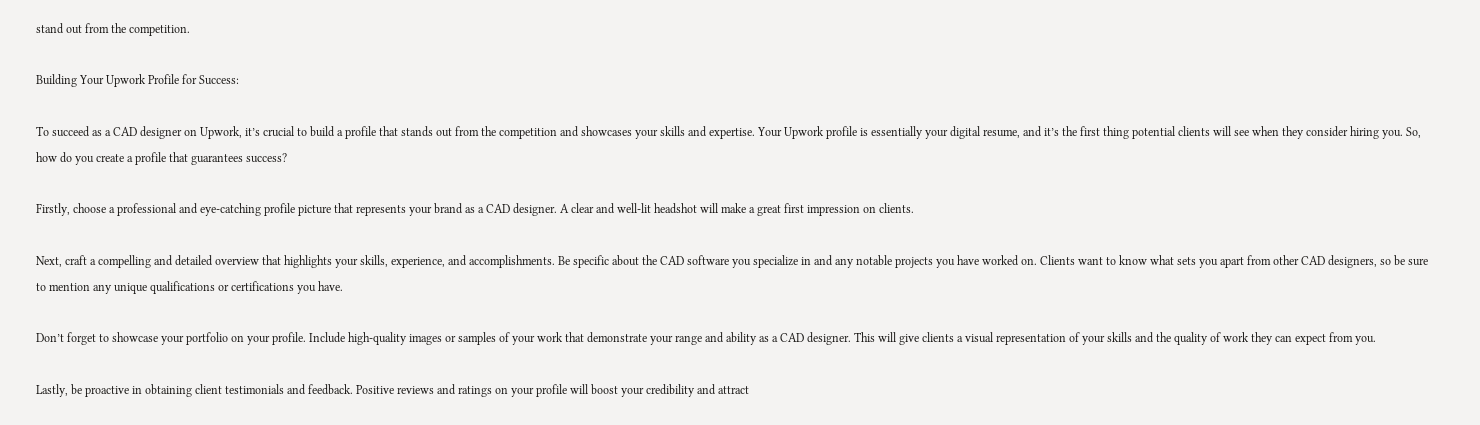stand out from the competition.

Building Your Upwork Profile for Success:

To succeed as a CAD designer on Upwork, it’s crucial to build a profile that stands out from the competition and showcases your skills and expertise. Your Upwork profile is essentially your digital resume, and it’s the first thing potential clients will see when they consider hiring you. So, how do you create a profile that guarantees success?

Firstly, choose a professional and eye-catching profile picture that represents your brand as a CAD designer. A clear and well-lit headshot will make a great first impression on clients.

Next, craft a compelling and detailed overview that highlights your skills, experience, and accomplishments. Be specific about the CAD software you specialize in and any notable projects you have worked on. Clients want to know what sets you apart from other CAD designers, so be sure to mention any unique qualifications or certifications you have.

Don’t forget to showcase your portfolio on your profile. Include high-quality images or samples of your work that demonstrate your range and ability as a CAD designer. This will give clients a visual representation of your skills and the quality of work they can expect from you.

Lastly, be proactive in obtaining client testimonials and feedback. Positive reviews and ratings on your profile will boost your credibility and attract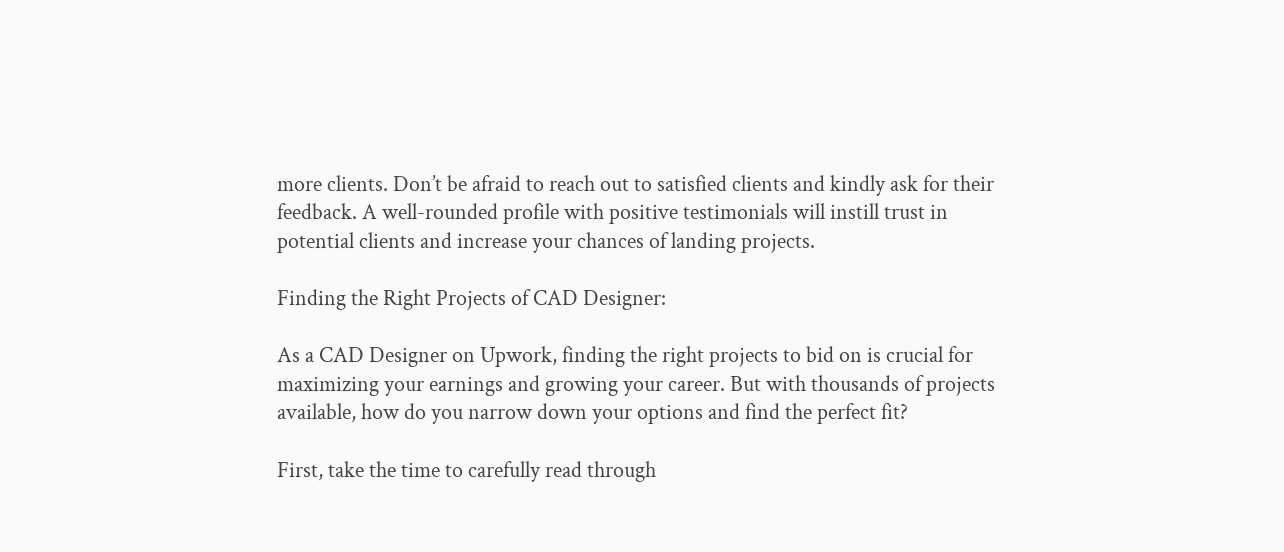more clients. Don’t be afraid to reach out to satisfied clients and kindly ask for their feedback. A well-rounded profile with positive testimonials will instill trust in potential clients and increase your chances of landing projects.

Finding the Right Projects of CAD Designer:

As a CAD Designer on Upwork, finding the right projects to bid on is crucial for maximizing your earnings and growing your career. But with thousands of projects available, how do you narrow down your options and find the perfect fit?

First, take the time to carefully read through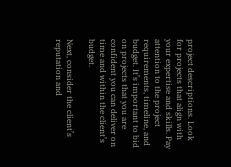project descriptions. Look for projects that align with your expertise and skills. Pay attention to the project requirements, timeline, and budget. It’s important to bid on projects that you are confident you can deliver on time and within the client’s budget.

Next, consider the client’s reputation and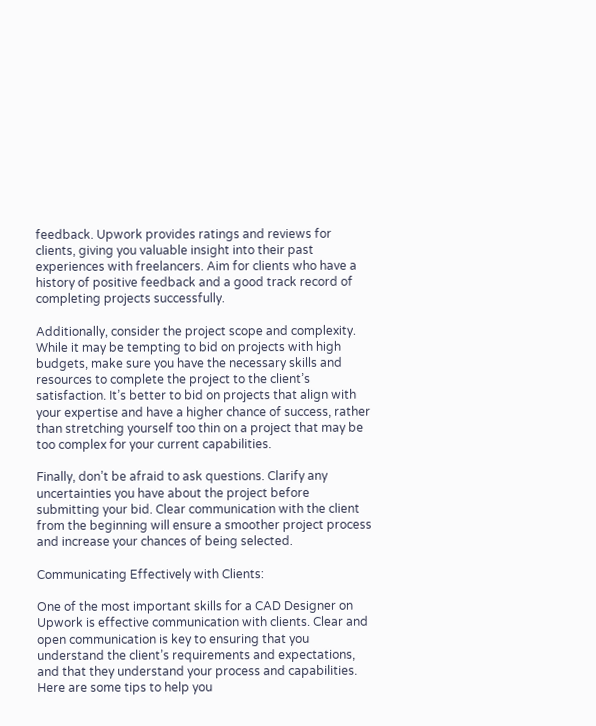feedback. Upwork provides ratings and reviews for clients, giving you valuable insight into their past experiences with freelancers. Aim for clients who have a history of positive feedback and a good track record of completing projects successfully.

Additionally, consider the project scope and complexity. While it may be tempting to bid on projects with high budgets, make sure you have the necessary skills and resources to complete the project to the client’s satisfaction. It’s better to bid on projects that align with your expertise and have a higher chance of success, rather than stretching yourself too thin on a project that may be too complex for your current capabilities.

Finally, don’t be afraid to ask questions. Clarify any uncertainties you have about the project before submitting your bid. Clear communication with the client from the beginning will ensure a smoother project process and increase your chances of being selected.

Communicating Effectively with Clients:

One of the most important skills for a CAD Designer on Upwork is effective communication with clients. Clear and open communication is key to ensuring that you understand the client’s requirements and expectations, and that they understand your process and capabilities. Here are some tips to help you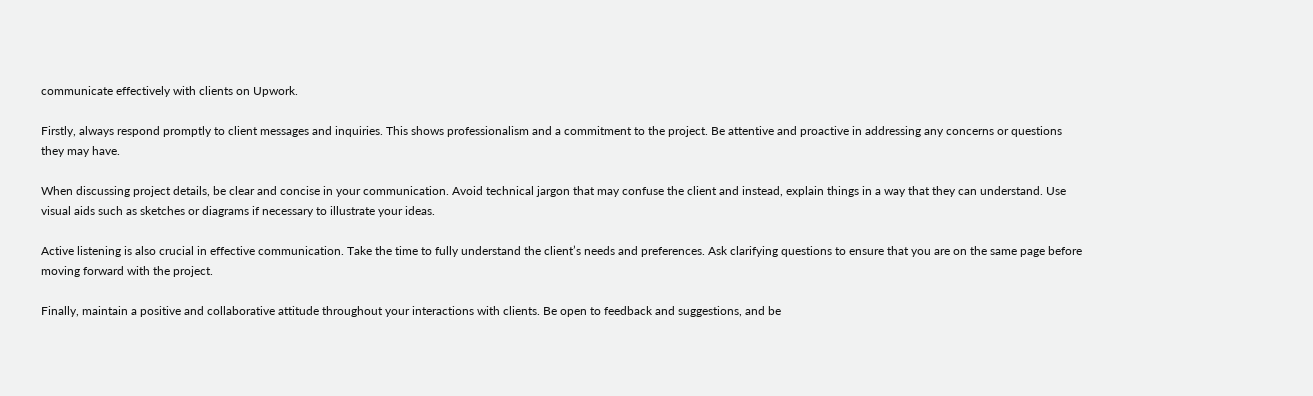communicate effectively with clients on Upwork.

Firstly, always respond promptly to client messages and inquiries. This shows professionalism and a commitment to the project. Be attentive and proactive in addressing any concerns or questions they may have.

When discussing project details, be clear and concise in your communication. Avoid technical jargon that may confuse the client and instead, explain things in a way that they can understand. Use visual aids such as sketches or diagrams if necessary to illustrate your ideas.

Active listening is also crucial in effective communication. Take the time to fully understand the client’s needs and preferences. Ask clarifying questions to ensure that you are on the same page before moving forward with the project.

Finally, maintain a positive and collaborative attitude throughout your interactions with clients. Be open to feedback and suggestions, and be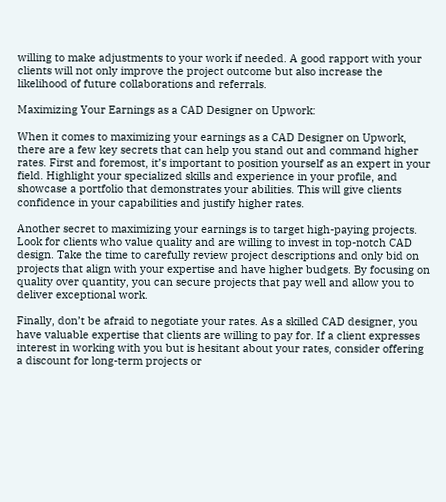willing to make adjustments to your work if needed. A good rapport with your clients will not only improve the project outcome but also increase the likelihood of future collaborations and referrals.

Maximizing Your Earnings as a CAD Designer on Upwork:

When it comes to maximizing your earnings as a CAD Designer on Upwork, there are a few key secrets that can help you stand out and command higher rates. First and foremost, it’s important to position yourself as an expert in your field. Highlight your specialized skills and experience in your profile, and showcase a portfolio that demonstrates your abilities. This will give clients confidence in your capabilities and justify higher rates.

Another secret to maximizing your earnings is to target high-paying projects. Look for clients who value quality and are willing to invest in top-notch CAD design. Take the time to carefully review project descriptions and only bid on projects that align with your expertise and have higher budgets. By focusing on quality over quantity, you can secure projects that pay well and allow you to deliver exceptional work.

Finally, don’t be afraid to negotiate your rates. As a skilled CAD designer, you have valuable expertise that clients are willing to pay for. If a client expresses interest in working with you but is hesitant about your rates, consider offering a discount for long-term projects or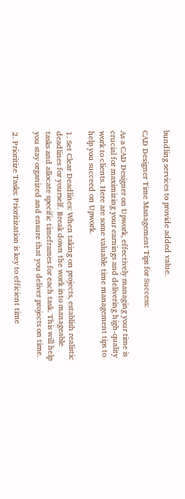bundling services to provide added value.

CAD Designer Time Management Tips for Success:

As a CAD Designer on Upwork, effectively managing your time is crucial for maximizing your earnings and delivering high-quality work to clients. Here are some valuable time management tips to help you succeed on Upwork.

1. Set Clear Deadlines: When taking on projects, establish realistic deadlines for yourself. Break down the work into manageable tasks and allocate specific timeframes for each task. This will help you stay organized and ensure that you deliver projects on time.

2. Prioritize Tasks: Prioritization is key to efficient time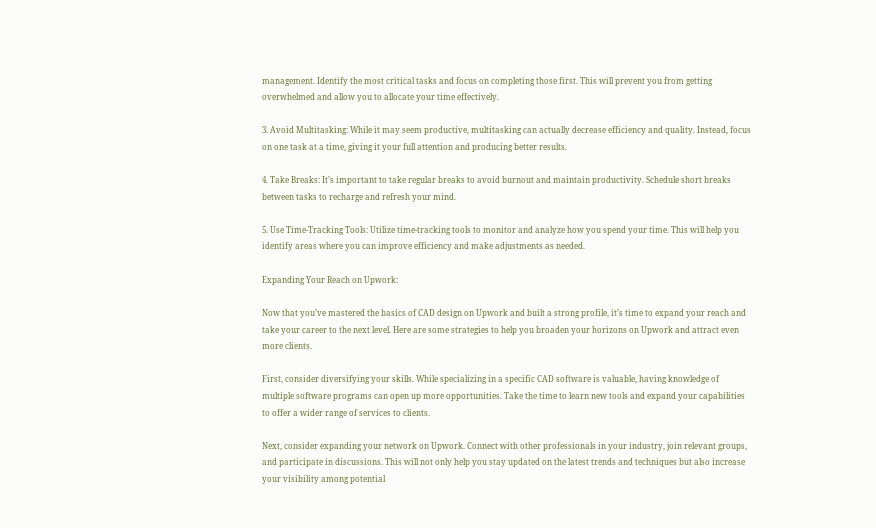management. Identify the most critical tasks and focus on completing those first. This will prevent you from getting overwhelmed and allow you to allocate your time effectively.

3. Avoid Multitasking: While it may seem productive, multitasking can actually decrease efficiency and quality. Instead, focus on one task at a time, giving it your full attention and producing better results.

4. Take Breaks: It’s important to take regular breaks to avoid burnout and maintain productivity. Schedule short breaks between tasks to recharge and refresh your mind.

5. Use Time-Tracking Tools: Utilize time-tracking tools to monitor and analyze how you spend your time. This will help you identify areas where you can improve efficiency and make adjustments as needed.

Expanding Your Reach on Upwork:

Now that you’ve mastered the basics of CAD design on Upwork and built a strong profile, it’s time to expand your reach and take your career to the next level. Here are some strategies to help you broaden your horizons on Upwork and attract even more clients.

First, consider diversifying your skills. While specializing in a specific CAD software is valuable, having knowledge of multiple software programs can open up more opportunities. Take the time to learn new tools and expand your capabilities to offer a wider range of services to clients.

Next, consider expanding your network on Upwork. Connect with other professionals in your industry, join relevant groups, and participate in discussions. This will not only help you stay updated on the latest trends and techniques but also increase your visibility among potential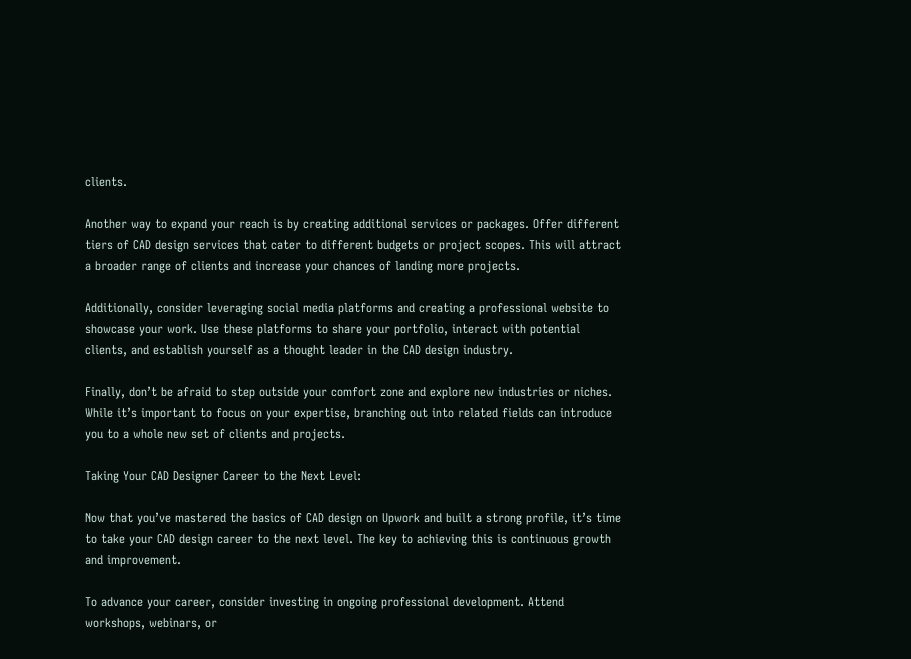clients.

Another way to expand your reach is by creating additional services or packages. Offer different tiers of CAD design services that cater to different budgets or project scopes. This will attract a broader range of clients and increase your chances of landing more projects.

Additionally, consider leveraging social media platforms and creating a professional website to showcase your work. Use these platforms to share your portfolio, interact with potential clients, and establish yourself as a thought leader in the CAD design industry.

Finally, don’t be afraid to step outside your comfort zone and explore new industries or niches. While it’s important to focus on your expertise, branching out into related fields can introduce you to a whole new set of clients and projects.

Taking Your CAD Designer Career to the Next Level:

Now that you’ve mastered the basics of CAD design on Upwork and built a strong profile, it’s time to take your CAD design career to the next level. The key to achieving this is continuous growth and improvement.

To advance your career, consider investing in ongoing professional development. Attend workshops, webinars, or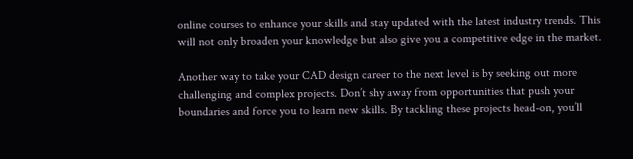online courses to enhance your skills and stay updated with the latest industry trends. This will not only broaden your knowledge but also give you a competitive edge in the market.

Another way to take your CAD design career to the next level is by seeking out more challenging and complex projects. Don’t shy away from opportunities that push your boundaries and force you to learn new skills. By tackling these projects head-on, you’ll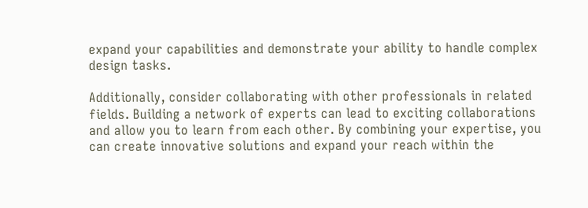expand your capabilities and demonstrate your ability to handle complex design tasks.

Additionally, consider collaborating with other professionals in related fields. Building a network of experts can lead to exciting collaborations and allow you to learn from each other. By combining your expertise, you can create innovative solutions and expand your reach within the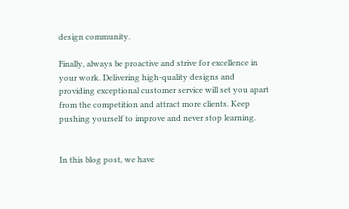design community.

Finally, always be proactive and strive for excellence in your work. Delivering high-quality designs and providing exceptional customer service will set you apart from the competition and attract more clients. Keep pushing yourself to improve and never stop learning.


In this blog post, we have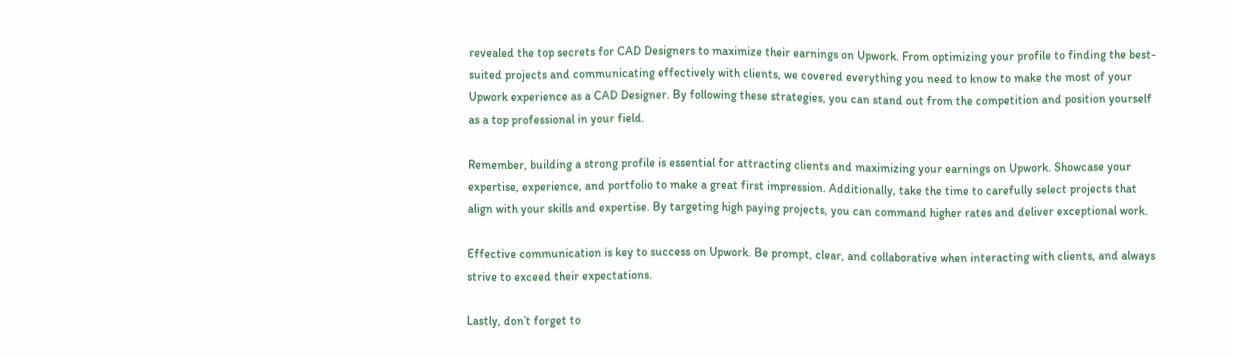revealed the top secrets for CAD Designers to maximize their earnings on Upwork. From optimizing your profile to finding the best-suited projects and communicating effectively with clients, we covered everything you need to know to make the most of your Upwork experience as a CAD Designer. By following these strategies, you can stand out from the competition and position yourself as a top professional in your field.

Remember, building a strong profile is essential for attracting clients and maximizing your earnings on Upwork. Showcase your expertise, experience, and portfolio to make a great first impression. Additionally, take the time to carefully select projects that align with your skills and expertise. By targeting high paying projects, you can command higher rates and deliver exceptional work.

Effective communication is key to success on Upwork. Be prompt, clear, and collaborative when interacting with clients, and always strive to exceed their expectations.

Lastly, don’t forget to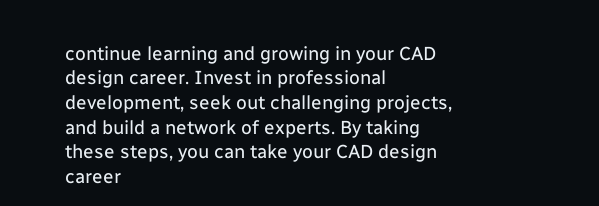continue learning and growing in your CAD design career. Invest in professional development, seek out challenging projects, and build a network of experts. By taking these steps, you can take your CAD design career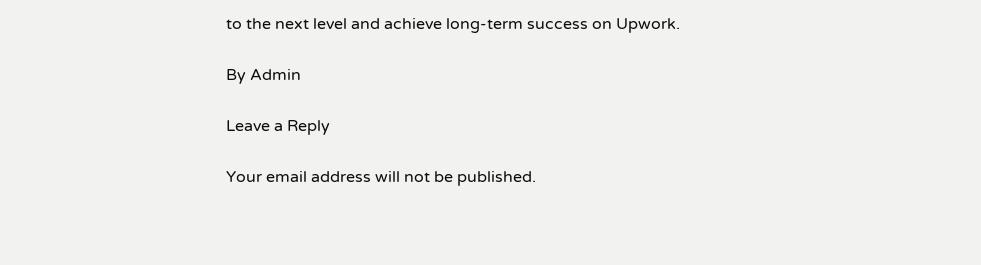to the next level and achieve long-term success on Upwork.

By Admin

Leave a Reply

Your email address will not be published.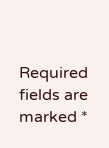Required fields are marked *